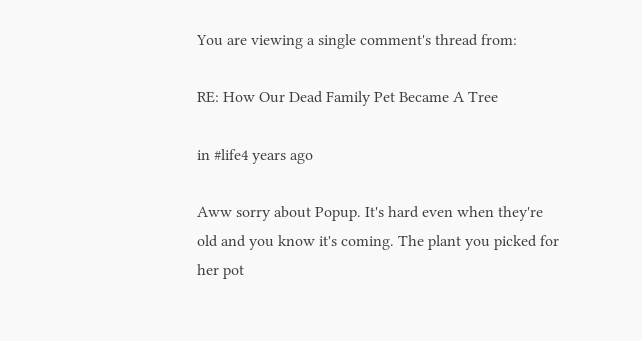You are viewing a single comment's thread from:

RE: How Our Dead Family Pet Became A Tree

in #life4 years ago

Aww sorry about Popup. It's hard even when they're old and you know it's coming. The plant you picked for her pot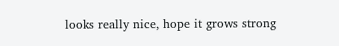looks really nice, hope it grows strong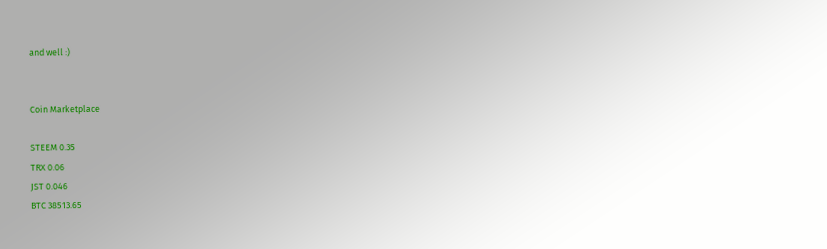and well :)


Coin Marketplace

STEEM 0.35
TRX 0.06
JST 0.046
BTC 38513.65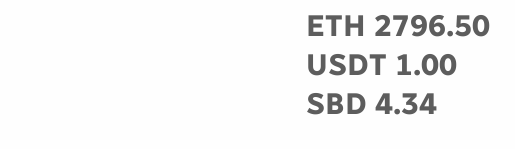ETH 2796.50
USDT 1.00
SBD 4.34